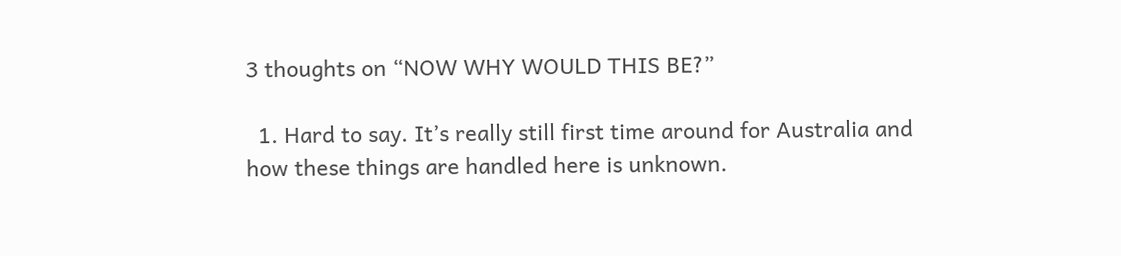3 thoughts on “NOW WHY WOULD THIS BE?”

  1. Hard to say. It’s really still first time around for Australia and how these things are handled here is unknown.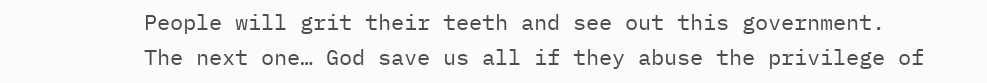People will grit their teeth and see out this government. The next one… God save us all if they abuse the privilege of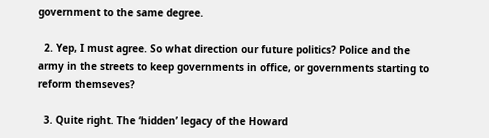government to the same degree.

  2. Yep, I must agree. So what direction our future politics? Police and the army in the streets to keep governments in office, or governments starting to reform themseves?

  3. Quite right. The ‘hidden’ legacy of the Howard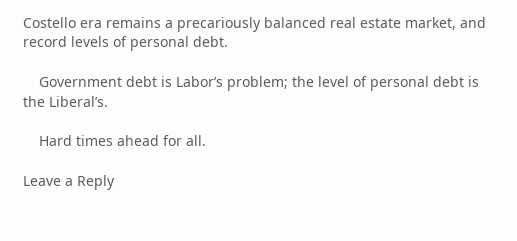Costello era remains a precariously balanced real estate market, and record levels of personal debt.

    Government debt is Labor’s problem; the level of personal debt is the Liberal’s.

    Hard times ahead for all.

Leave a Reply